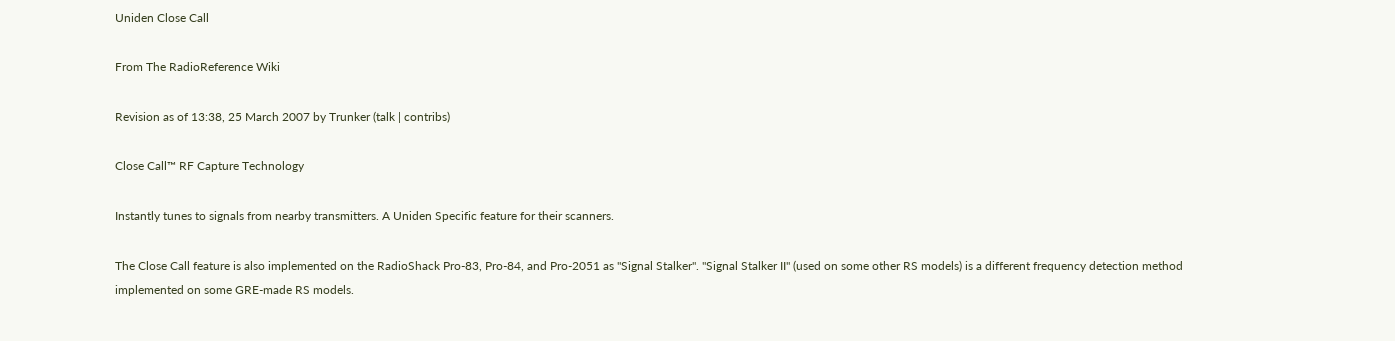Uniden Close Call

From The RadioReference Wiki

Revision as of 13:38, 25 March 2007 by Trunker (talk | contribs)

Close Call™ RF Capture Technology

Instantly tunes to signals from nearby transmitters. A Uniden Specific feature for their scanners.

The Close Call feature is also implemented on the RadioShack Pro-83, Pro-84, and Pro-2051 as "Signal Stalker". "Signal Stalker II" (used on some other RS models) is a different frequency detection method implemented on some GRE-made RS models.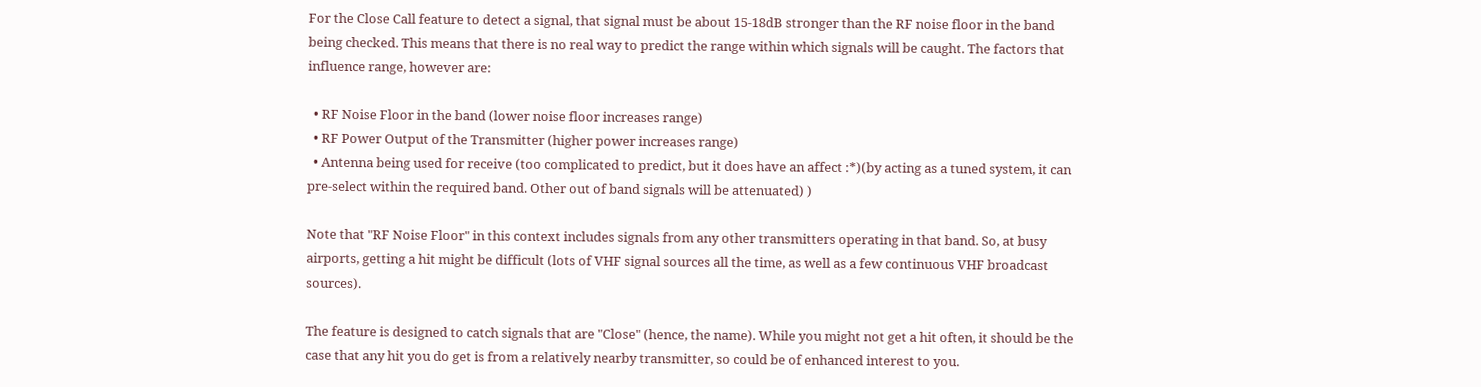For the Close Call feature to detect a signal, that signal must be about 15-18dB stronger than the RF noise floor in the band being checked. This means that there is no real way to predict the range within which signals will be caught. The factors that influence range, however are:

  • RF Noise Floor in the band (lower noise floor increases range)
  • RF Power Output of the Transmitter (higher power increases range)
  • Antenna being used for receive (too complicated to predict, but it does have an affect :*)(by acting as a tuned system, it can pre-select within the required band. Other out of band signals will be attenuated) )

Note that "RF Noise Floor" in this context includes signals from any other transmitters operating in that band. So, at busy airports, getting a hit might be difficult (lots of VHF signal sources all the time, as well as a few continuous VHF broadcast sources).

The feature is designed to catch signals that are "Close" (hence, the name). While you might not get a hit often, it should be the case that any hit you do get is from a relatively nearby transmitter, so could be of enhanced interest to you.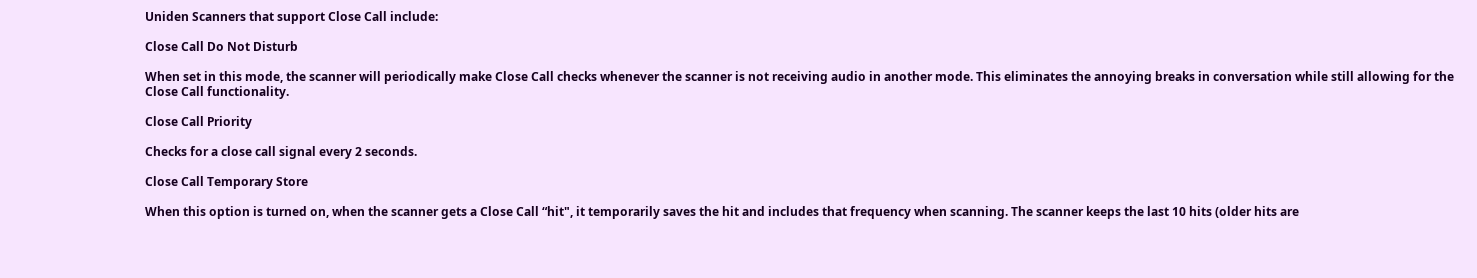Uniden Scanners that support Close Call include:

Close Call Do Not Disturb

When set in this mode, the scanner will periodically make Close Call checks whenever the scanner is not receiving audio in another mode. This eliminates the annoying breaks in conversation while still allowing for the Close Call functionality.

Close Call Priority

Checks for a close call signal every 2 seconds.

Close Call Temporary Store

When this option is turned on, when the scanner gets a Close Call “hit", it temporarily saves the hit and includes that frequency when scanning. The scanner keeps the last 10 hits (older hits are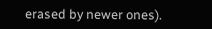erased by newer ones).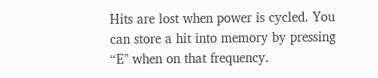Hits are lost when power is cycled. You can store a hit into memory by pressing “E" when on that frequency.